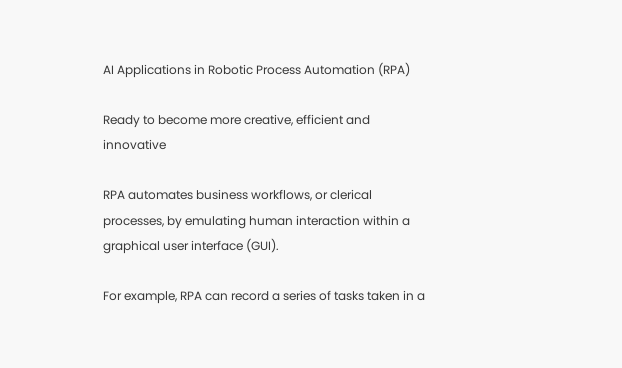AI Applications in Robotic Process Automation (RPA)

Ready to become more creative, efficient and innovative

RPA automates business workflows, or clerical processes, by emulating human interaction within a graphical user interface (GUI).

For example, RPA can record a series of tasks taken in a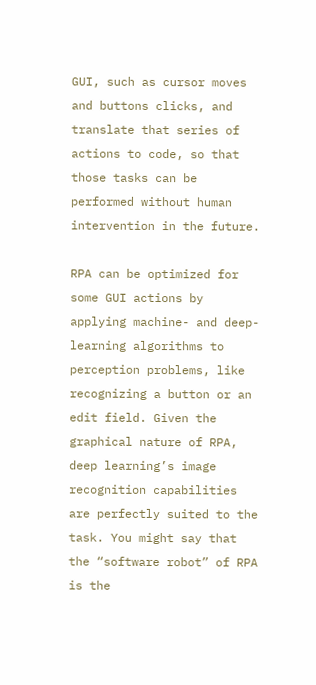GUI, such as cursor moves and buttons clicks, and translate that series of actions to code, so that those tasks can be performed without human intervention in the future.

RPA can be optimized for some GUI actions by applying machine- and deep-learning algorithms to perception problems, like recognizing a button or an edit field. Given the graphical nature of RPA, deep learning’s image recognition capabilities are perfectly suited to the task. You might say that the “software robot” of RPA is the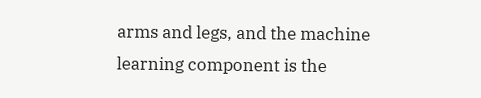arms and legs, and the machine learning component is the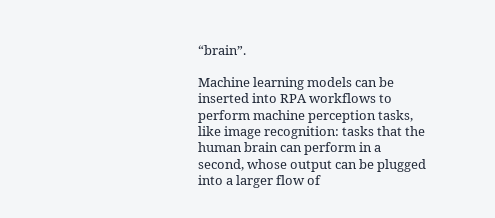“brain”.

Machine learning models can be inserted into RPA workflows to perform machine perception tasks, like image recognition: tasks that the human brain can perform in a second, whose output can be plugged into a larger flow of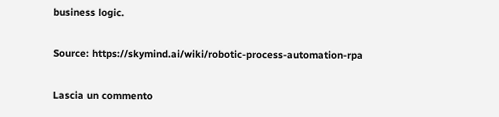business logic.

Source: https://skymind.ai/wiki/robotic-process-automation-rpa

Lascia un commento